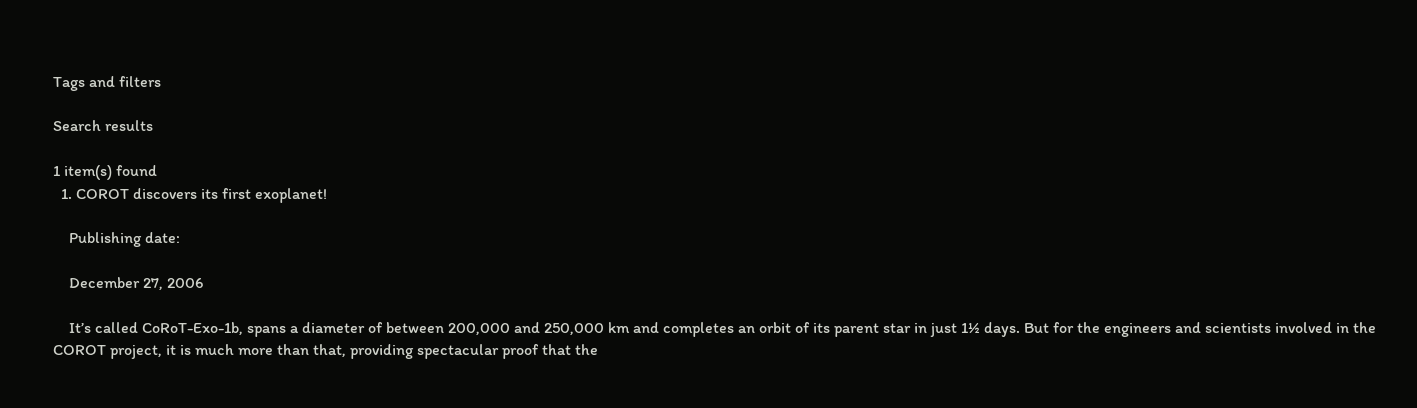Tags and filters

Search results

1 item(s) found
  1. COROT discovers its first exoplanet!

    Publishing date:

    December 27, 2006

    It’s called CoRoT-Exo-1b, spans a diameter of between 200,000 and 250,000 km and completes an orbit of its parent star in just 1½ days. But for the engineers and scientists involved in the COROT project, it is much more than that, providing spectacular proof that the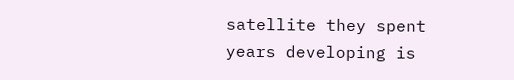satellite they spent years developing is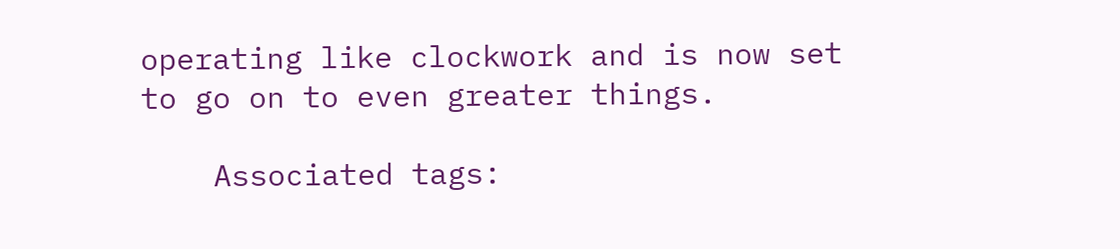operating like clockwork and is now set to go on to even greater things.

    Associated tags: